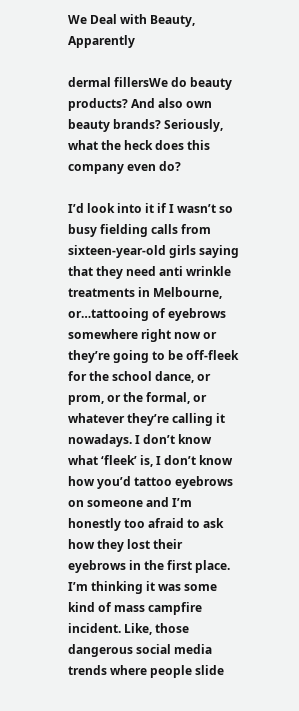We Deal with Beauty, Apparently

dermal fillersWe do beauty products? And also own beauty brands? Seriously, what the heck does this company even do?

I’d look into it if I wasn’t so busy fielding calls from sixteen-year-old girls saying that they need anti wrinkle treatments in Melbourne, or…tattooing of eyebrows somewhere right now or they’re going to be off-fleek for the school dance, or prom, or the formal, or whatever they’re calling it nowadays. I don’t know what ‘fleek’ is, I don’t know how you’d tattoo eyebrows on someone and I’m honestly too afraid to ask how they lost their eyebrows in the first place. I’m thinking it was some kind of mass campfire incident. Like, those dangerous social media trends where people slide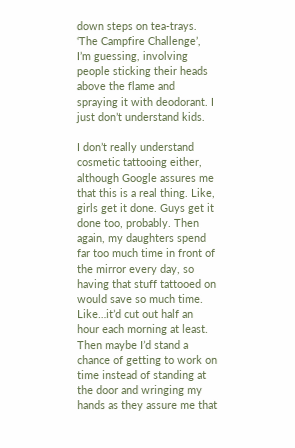down steps on tea-trays. ‘The Campfire Challenge’, I’m guessing, involving people sticking their heads above the flame and spraying it with deodorant. I just don’t understand kids.

I don’t really understand cosmetic tattooing either, although Google assures me that this is a real thing. Like, girls get it done. Guys get it done too, probably. Then again, my daughters spend far too much time in front of the mirror every day, so having that stuff tattooed on would save so much time. Like…it’d cut out half an hour each morning at least. Then maybe I’d stand a chance of getting to work on time instead of standing at the door and wringing my hands as they assure me that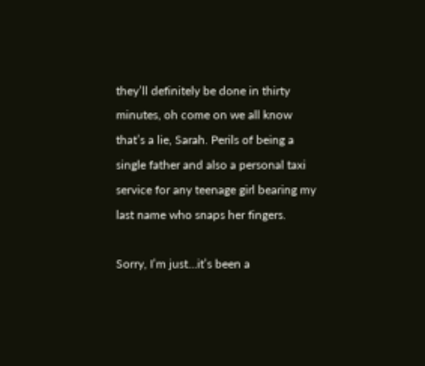they’ll definitely be done in thirty minutes, oh come on we all know that’s a lie, Sarah. Perils of being a single father and also a personal taxi service for any teenage girl bearing my last name who snaps her fingers.

Sorry, I’m just…it’s been a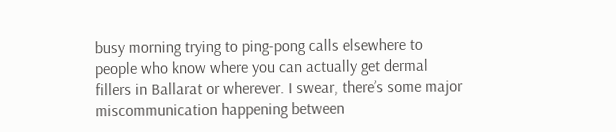busy morning trying to ping-pong calls elsewhere to people who know where you can actually get dermal fillers in Ballarat or wherever. I swear, there’s some major miscommunication happening between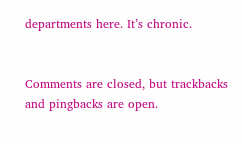departments here. It’s chronic.


Comments are closed, but trackbacks and pingbacks are open.